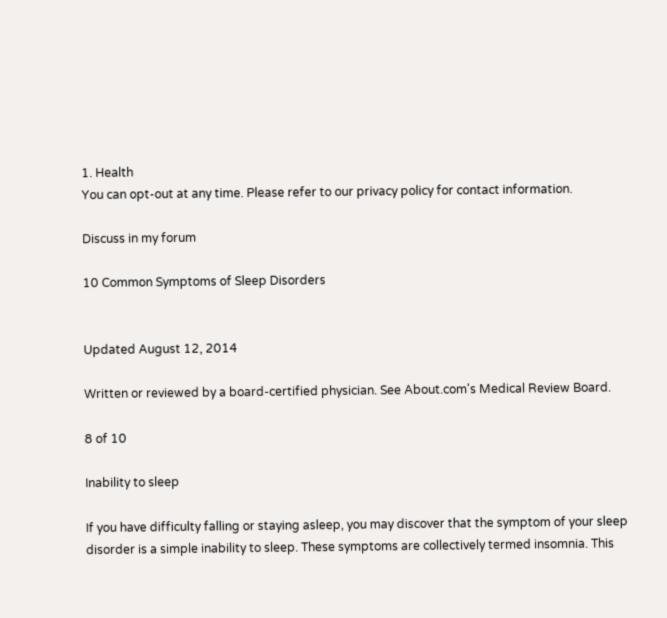1. Health
You can opt-out at any time. Please refer to our privacy policy for contact information.

Discuss in my forum

10 Common Symptoms of Sleep Disorders


Updated August 12, 2014

Written or reviewed by a board-certified physician. See About.com's Medical Review Board.

8 of 10

Inability to sleep

If you have difficulty falling or staying asleep, you may discover that the symptom of your sleep disorder is a simple inability to sleep. These symptoms are collectively termed insomnia. This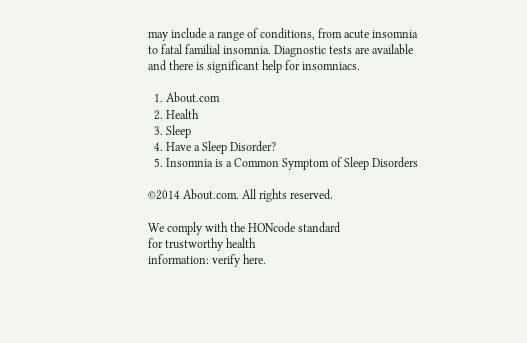may include a range of conditions, from acute insomnia to fatal familial insomnia. Diagnostic tests are available and there is significant help for insomniacs.

  1. About.com
  2. Health
  3. Sleep
  4. Have a Sleep Disorder?
  5. Insomnia is a Common Symptom of Sleep Disorders

©2014 About.com. All rights reserved.

We comply with the HONcode standard
for trustworthy health
information: verify here.